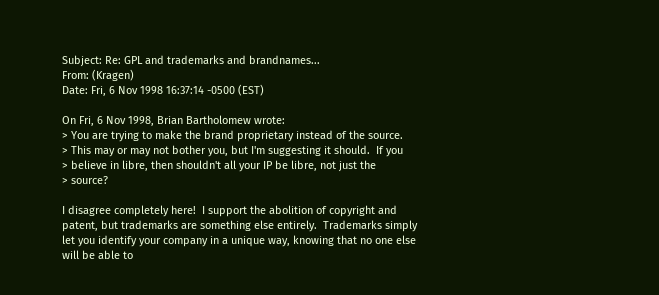Subject: Re: GPL and trademarks and brandnames...
From: (Kragen)
Date: Fri, 6 Nov 1998 16:37:14 -0500 (EST)

On Fri, 6 Nov 1998, Brian Bartholomew wrote:
> You are trying to make the brand proprietary instead of the source.
> This may or may not bother you, but I'm suggesting it should.  If you
> believe in libre, then shouldn't all your IP be libre, not just the
> source?

I disagree completely here!  I support the abolition of copyright and
patent, but trademarks are something else entirely.  Trademarks simply
let you identify your company in a unique way, knowing that no one else
will be able to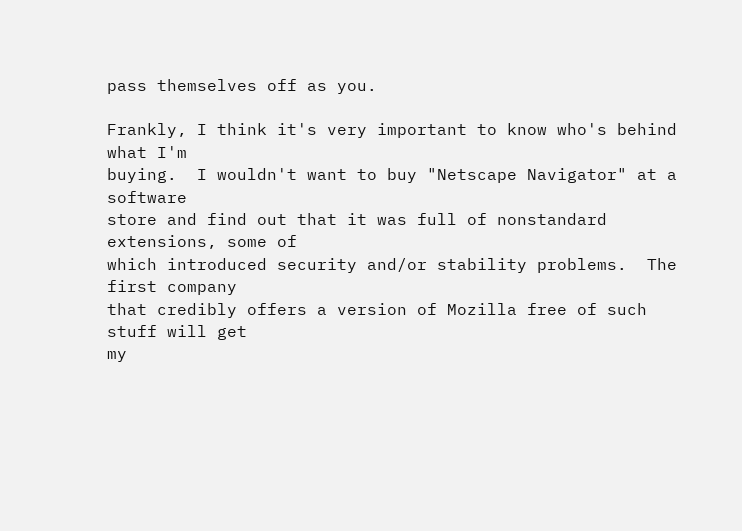pass themselves off as you.

Frankly, I think it's very important to know who's behind what I'm
buying.  I wouldn't want to buy "Netscape Navigator" at a software
store and find out that it was full of nonstandard extensions, some of
which introduced security and/or stability problems.  The first company
that credibly offers a version of Mozilla free of such stuff will get
my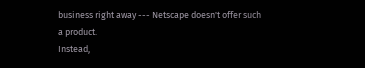business right away --- Netscape doesn't offer such a product.
Instead,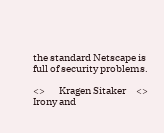the standard Netscape is full of security problems.

<>       Kragen Sitaker     <>
Irony and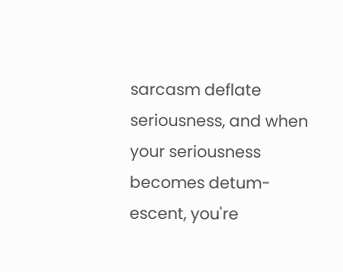sarcasm deflate seriousness, and when your seriousness becomes detum-
escent, you're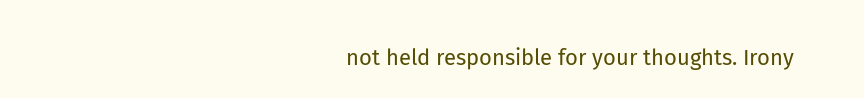not held responsible for your thoughts. Irony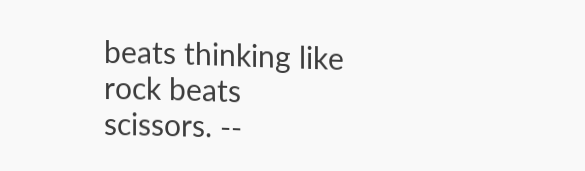beats thinking like
rock beats scissors. --